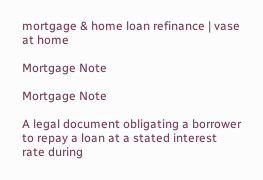mortgage & home loan refinance | vase at home

Mortgage Note

Mortgage Note

A legal document obligating a borrower to repay a loan at a stated interest rate during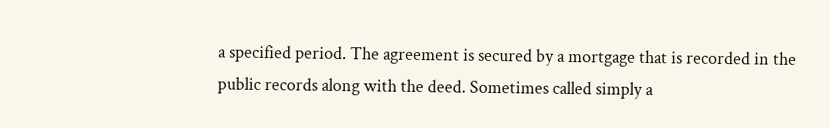a specified period. The agreement is secured by a mortgage that is recorded in the public records along with the deed. Sometimes called simply a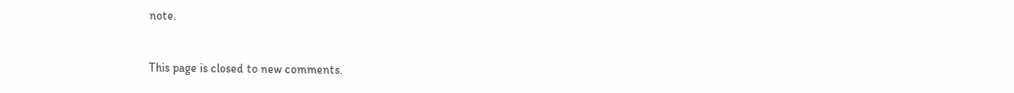note.


This page is closed to new comments.